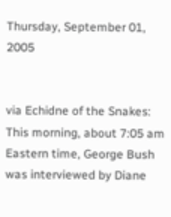Thursday, September 01, 2005


via Echidne of the Snakes:
This morning, about 7:05 am Eastern time, George Bush was interviewed by Diane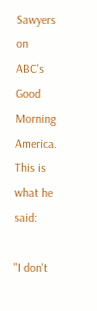Sawyers on ABC's Good Morning America. This is what he said:

"I don't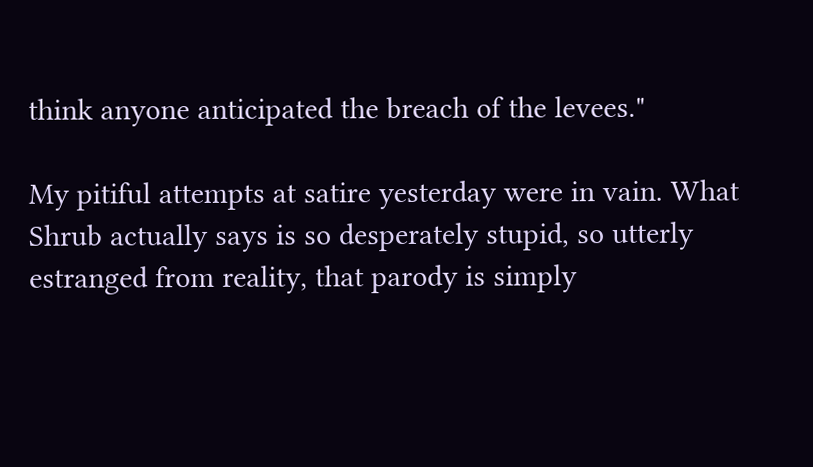think anyone anticipated the breach of the levees."

My pitiful attempts at satire yesterday were in vain. What Shrub actually says is so desperately stupid, so utterly estranged from reality, that parody is simply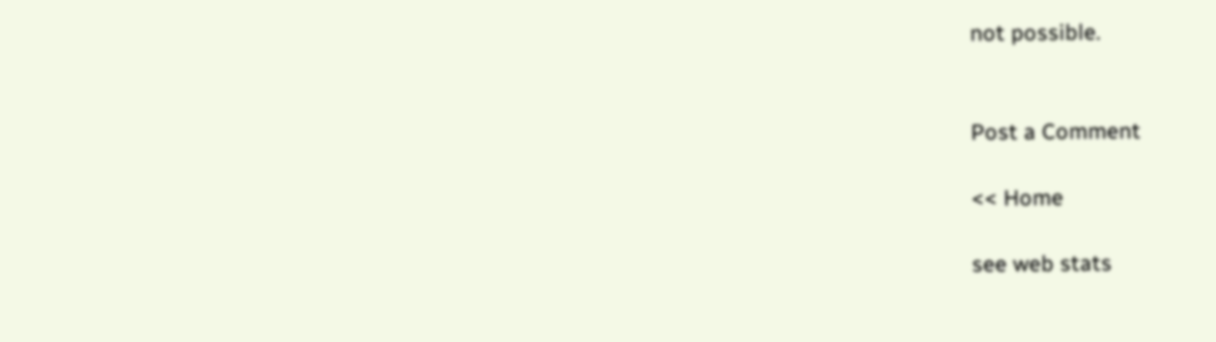not possible.


Post a Comment

<< Home

see web stats